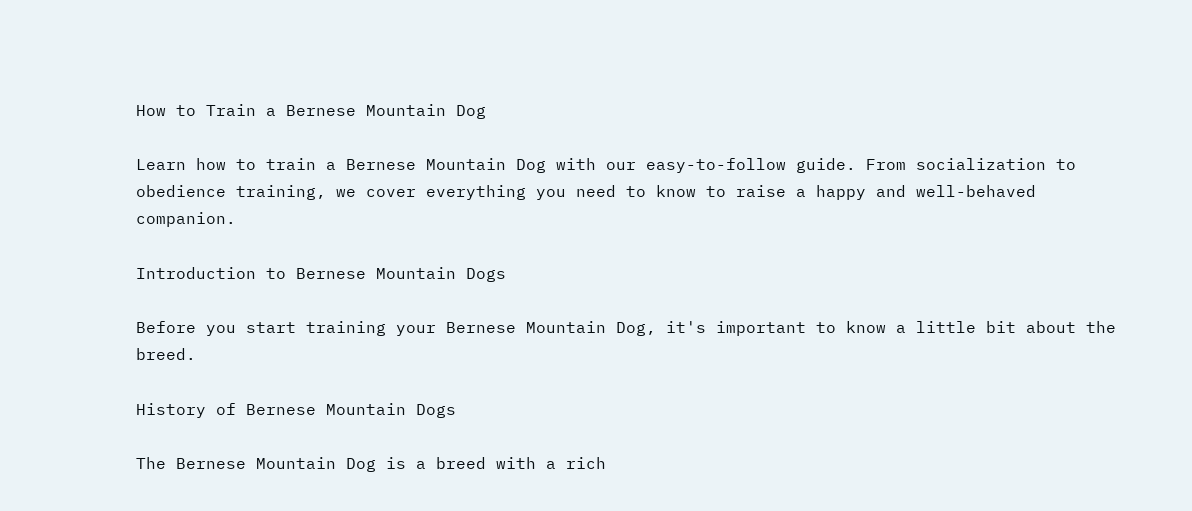How to Train a Bernese Mountain Dog

Learn how to train a Bernese Mountain Dog with our easy-to-follow guide. From socialization to obedience training, we cover everything you need to know to raise a happy and well-behaved companion.

Introduction to Bernese Mountain Dogs

Before you start training your Bernese Mountain Dog, it's important to know a little bit about the breed.

History of Bernese Mountain Dogs

The Bernese Mountain Dog is a breed with a rich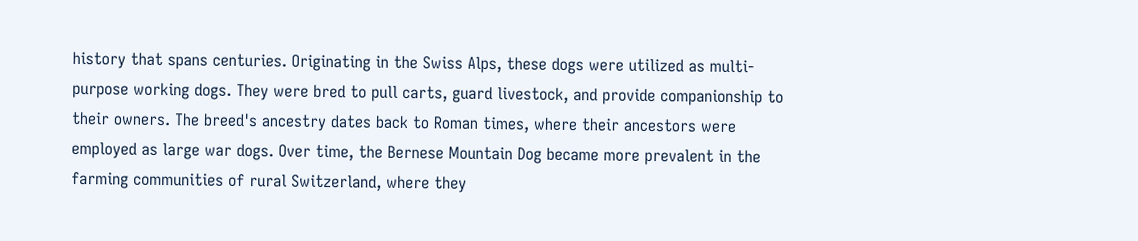history that spans centuries. Originating in the Swiss Alps, these dogs were utilized as multi-purpose working dogs. They were bred to pull carts, guard livestock, and provide companionship to their owners. The breed's ancestry dates back to Roman times, where their ancestors were employed as large war dogs. Over time, the Bernese Mountain Dog became more prevalent in the farming communities of rural Switzerland, where they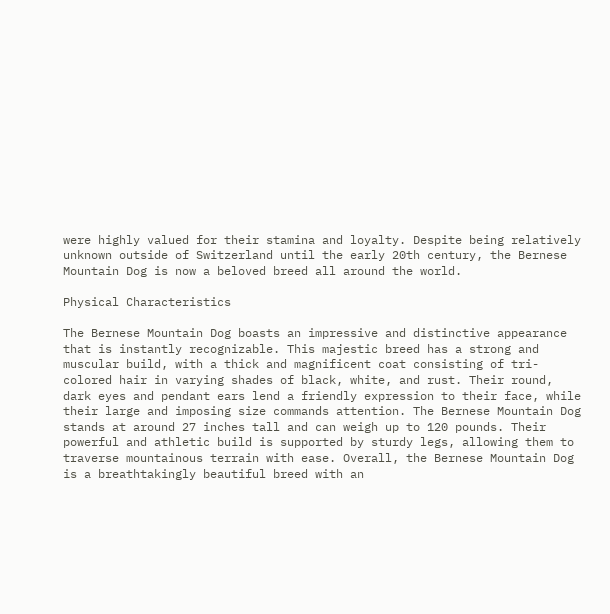were highly valued for their stamina and loyalty. Despite being relatively unknown outside of Switzerland until the early 20th century, the Bernese Mountain Dog is now a beloved breed all around the world.

Physical Characteristics

The Bernese Mountain Dog boasts an impressive and distinctive appearance that is instantly recognizable. This majestic breed has a strong and muscular build, with a thick and magnificent coat consisting of tri-colored hair in varying shades of black, white, and rust. Their round, dark eyes and pendant ears lend a friendly expression to their face, while their large and imposing size commands attention. The Bernese Mountain Dog stands at around 27 inches tall and can weigh up to 120 pounds. Their powerful and athletic build is supported by sturdy legs, allowing them to traverse mountainous terrain with ease. Overall, the Bernese Mountain Dog is a breathtakingly beautiful breed with an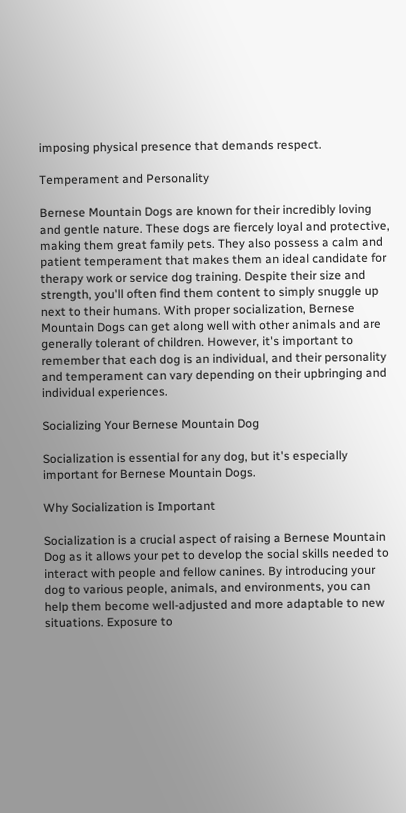imposing physical presence that demands respect.

Temperament and Personality

Bernese Mountain Dogs are known for their incredibly loving and gentle nature. These dogs are fiercely loyal and protective, making them great family pets. They also possess a calm and patient temperament that makes them an ideal candidate for therapy work or service dog training. Despite their size and strength, you'll often find them content to simply snuggle up next to their humans. With proper socialization, Bernese Mountain Dogs can get along well with other animals and are generally tolerant of children. However, it's important to remember that each dog is an individual, and their personality and temperament can vary depending on their upbringing and individual experiences.

Socializing Your Bernese Mountain Dog

Socialization is essential for any dog, but it's especially important for Bernese Mountain Dogs.

Why Socialization is Important

Socialization is a crucial aspect of raising a Bernese Mountain Dog as it allows your pet to develop the social skills needed to interact with people and fellow canines. By introducing your dog to various people, animals, and environments, you can help them become well-adjusted and more adaptable to new situations. Exposure to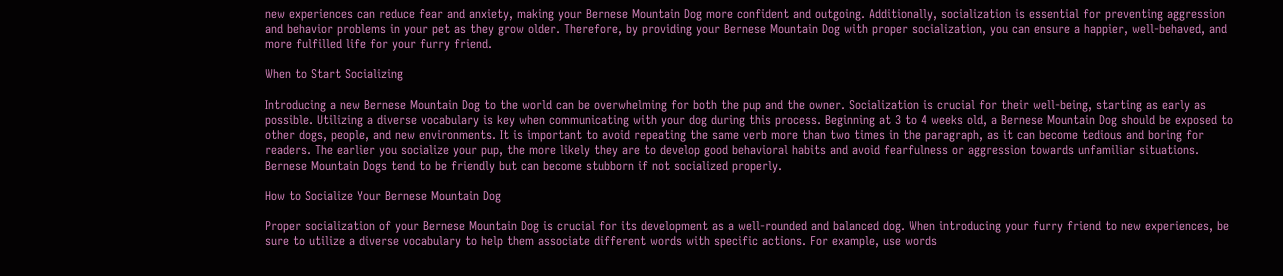new experiences can reduce fear and anxiety, making your Bernese Mountain Dog more confident and outgoing. Additionally, socialization is essential for preventing aggression and behavior problems in your pet as they grow older. Therefore, by providing your Bernese Mountain Dog with proper socialization, you can ensure a happier, well-behaved, and more fulfilled life for your furry friend.

When to Start Socializing

Introducing a new Bernese Mountain Dog to the world can be overwhelming for both the pup and the owner. Socialization is crucial for their well-being, starting as early as possible. Utilizing a diverse vocabulary is key when communicating with your dog during this process. Beginning at 3 to 4 weeks old, a Bernese Mountain Dog should be exposed to other dogs, people, and new environments. It is important to avoid repeating the same verb more than two times in the paragraph, as it can become tedious and boring for readers. The earlier you socialize your pup, the more likely they are to develop good behavioral habits and avoid fearfulness or aggression towards unfamiliar situations. Bernese Mountain Dogs tend to be friendly but can become stubborn if not socialized properly.

How to Socialize Your Bernese Mountain Dog

Proper socialization of your Bernese Mountain Dog is crucial for its development as a well-rounded and balanced dog. When introducing your furry friend to new experiences, be sure to utilize a diverse vocabulary to help them associate different words with specific actions. For example, use words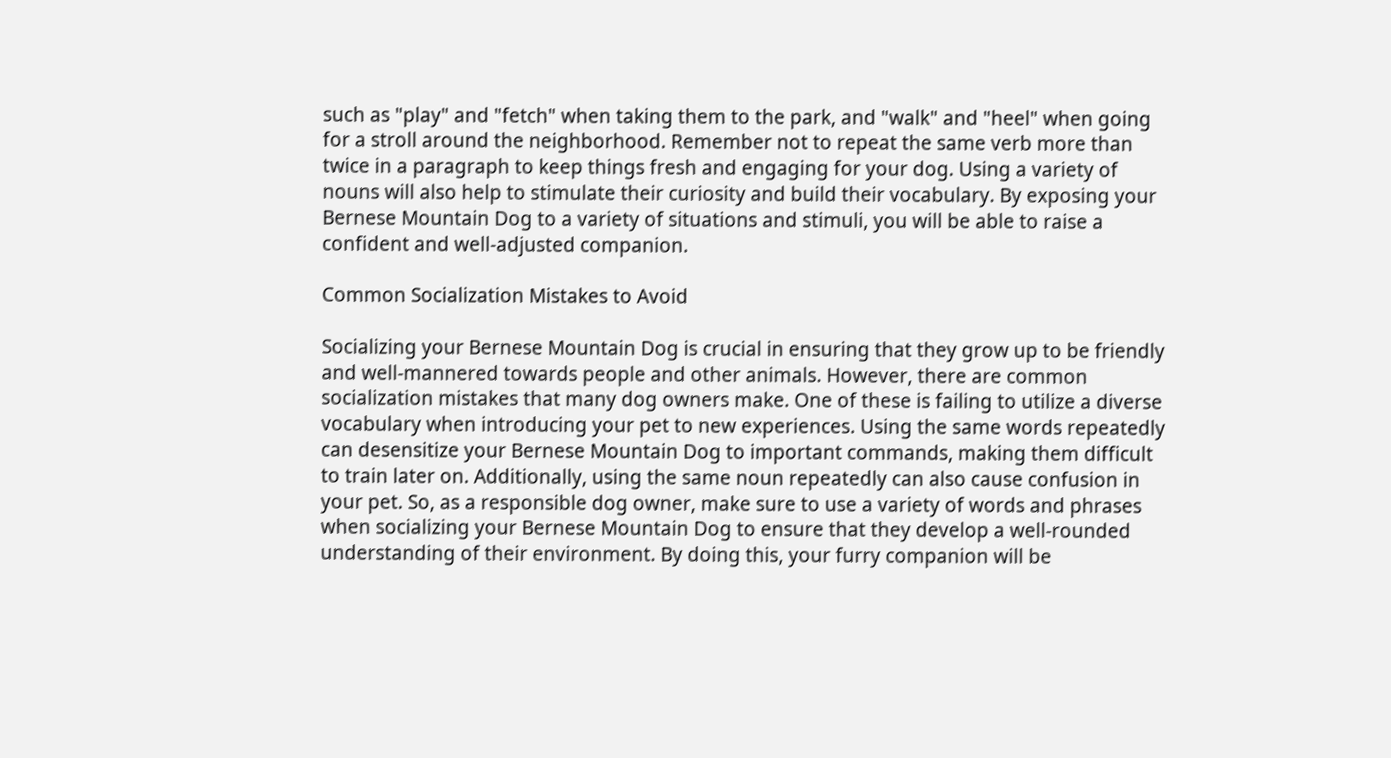such as "play" and "fetch" when taking them to the park, and "walk" and "heel" when going for a stroll around the neighborhood. Remember not to repeat the same verb more than twice in a paragraph to keep things fresh and engaging for your dog. Using a variety of nouns will also help to stimulate their curiosity and build their vocabulary. By exposing your Bernese Mountain Dog to a variety of situations and stimuli, you will be able to raise a confident and well-adjusted companion.

Common Socialization Mistakes to Avoid

Socializing your Bernese Mountain Dog is crucial in ensuring that they grow up to be friendly and well-mannered towards people and other animals. However, there are common socialization mistakes that many dog owners make. One of these is failing to utilize a diverse vocabulary when introducing your pet to new experiences. Using the same words repeatedly can desensitize your Bernese Mountain Dog to important commands, making them difficult to train later on. Additionally, using the same noun repeatedly can also cause confusion in your pet. So, as a responsible dog owner, make sure to use a variety of words and phrases when socializing your Bernese Mountain Dog to ensure that they develop a well-rounded understanding of their environment. By doing this, your furry companion will be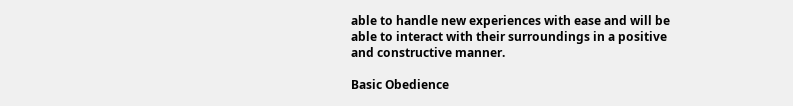able to handle new experiences with ease and will be able to interact with their surroundings in a positive and constructive manner.

Basic Obedience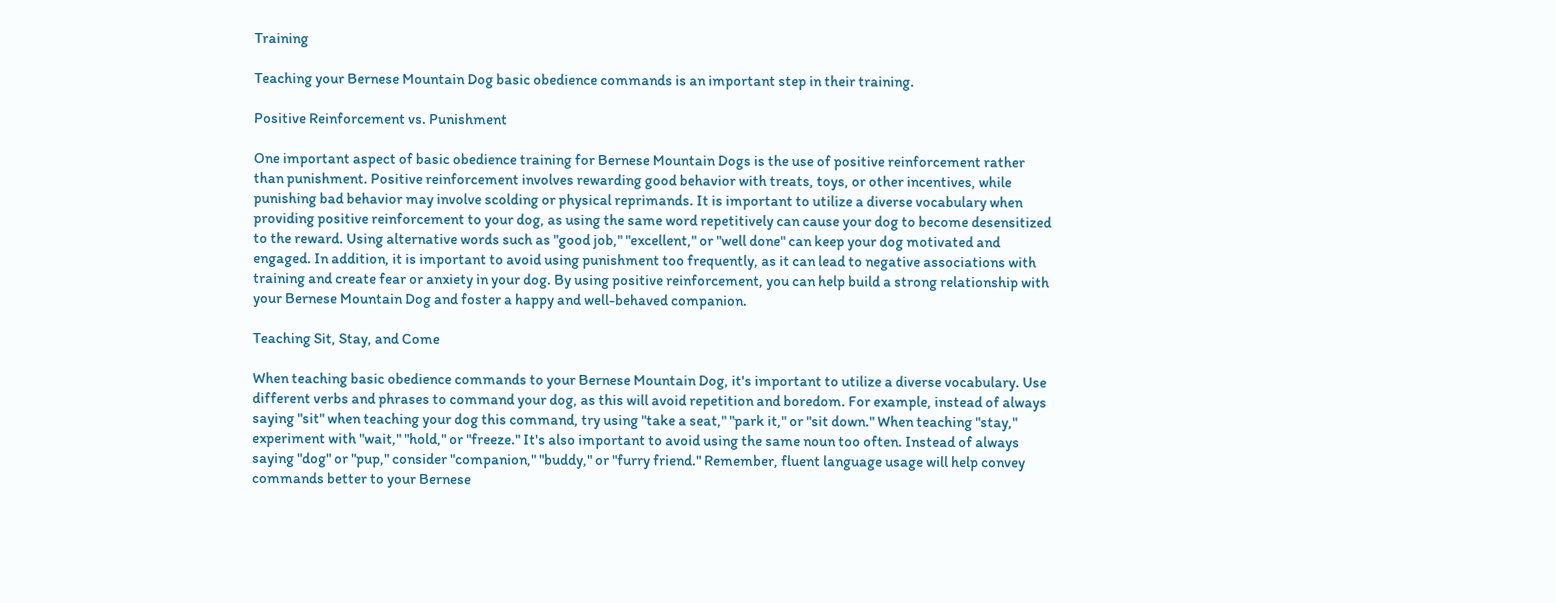Training

Teaching your Bernese Mountain Dog basic obedience commands is an important step in their training.

Positive Reinforcement vs. Punishment

One important aspect of basic obedience training for Bernese Mountain Dogs is the use of positive reinforcement rather than punishment. Positive reinforcement involves rewarding good behavior with treats, toys, or other incentives, while punishing bad behavior may involve scolding or physical reprimands. It is important to utilize a diverse vocabulary when providing positive reinforcement to your dog, as using the same word repetitively can cause your dog to become desensitized to the reward. Using alternative words such as "good job," "excellent," or "well done" can keep your dog motivated and engaged. In addition, it is important to avoid using punishment too frequently, as it can lead to negative associations with training and create fear or anxiety in your dog. By using positive reinforcement, you can help build a strong relationship with your Bernese Mountain Dog and foster a happy and well-behaved companion.

Teaching Sit, Stay, and Come

When teaching basic obedience commands to your Bernese Mountain Dog, it's important to utilize a diverse vocabulary. Use different verbs and phrases to command your dog, as this will avoid repetition and boredom. For example, instead of always saying "sit" when teaching your dog this command, try using "take a seat," "park it," or "sit down." When teaching "stay," experiment with "wait," "hold," or "freeze." It's also important to avoid using the same noun too often. Instead of always saying "dog" or "pup," consider "companion," "buddy," or "furry friend." Remember, fluent language usage will help convey commands better to your Bernese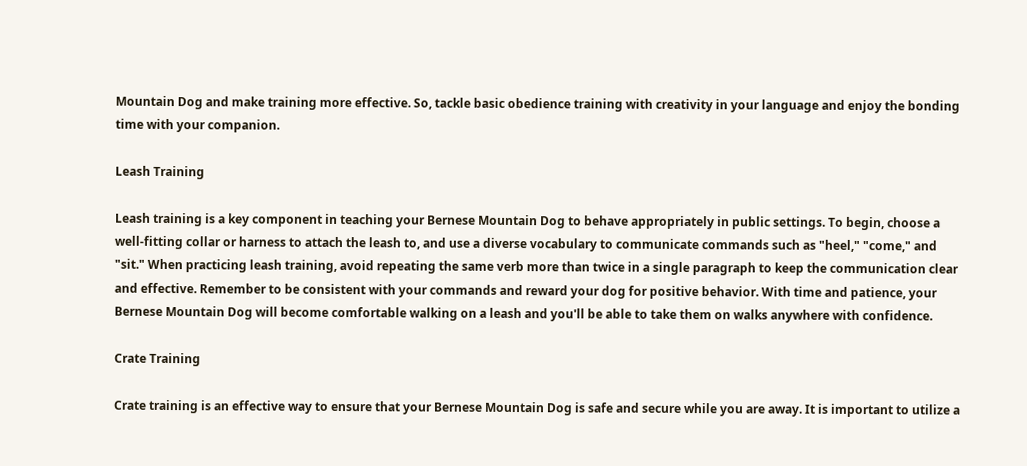Mountain Dog and make training more effective. So, tackle basic obedience training with creativity in your language and enjoy the bonding time with your companion.

Leash Training

Leash training is a key component in teaching your Bernese Mountain Dog to behave appropriately in public settings. To begin, choose a well-fitting collar or harness to attach the leash to, and use a diverse vocabulary to communicate commands such as "heel," "come," and "sit." When practicing leash training, avoid repeating the same verb more than twice in a single paragraph to keep the communication clear and effective. Remember to be consistent with your commands and reward your dog for positive behavior. With time and patience, your Bernese Mountain Dog will become comfortable walking on a leash and you'll be able to take them on walks anywhere with confidence.

Crate Training

Crate training is an effective way to ensure that your Bernese Mountain Dog is safe and secure while you are away. It is important to utilize a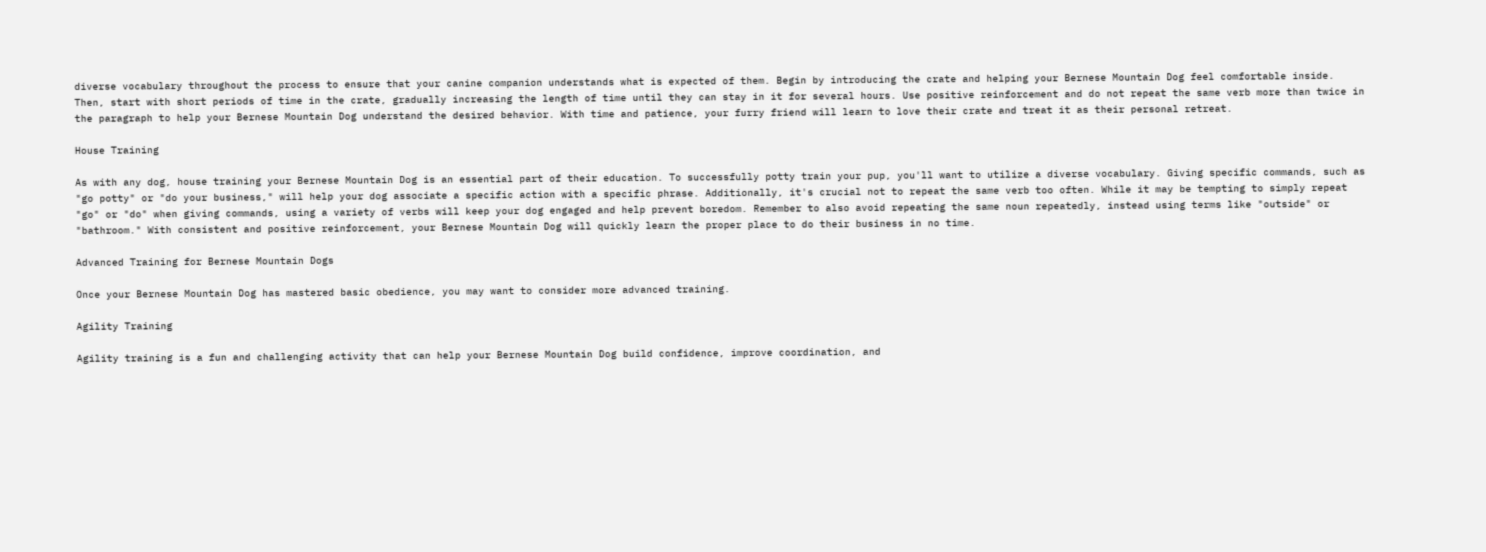diverse vocabulary throughout the process to ensure that your canine companion understands what is expected of them. Begin by introducing the crate and helping your Bernese Mountain Dog feel comfortable inside. Then, start with short periods of time in the crate, gradually increasing the length of time until they can stay in it for several hours. Use positive reinforcement and do not repeat the same verb more than twice in the paragraph to help your Bernese Mountain Dog understand the desired behavior. With time and patience, your furry friend will learn to love their crate and treat it as their personal retreat.

House Training

As with any dog, house training your Bernese Mountain Dog is an essential part of their education. To successfully potty train your pup, you'll want to utilize a diverse vocabulary. Giving specific commands, such as "go potty" or "do your business," will help your dog associate a specific action with a specific phrase. Additionally, it's crucial not to repeat the same verb too often. While it may be tempting to simply repeat "go" or "do" when giving commands, using a variety of verbs will keep your dog engaged and help prevent boredom. Remember to also avoid repeating the same noun repeatedly, instead using terms like "outside" or "bathroom." With consistent and positive reinforcement, your Bernese Mountain Dog will quickly learn the proper place to do their business in no time.

Advanced Training for Bernese Mountain Dogs

Once your Bernese Mountain Dog has mastered basic obedience, you may want to consider more advanced training.

Agility Training

Agility training is a fun and challenging activity that can help your Bernese Mountain Dog build confidence, improve coordination, and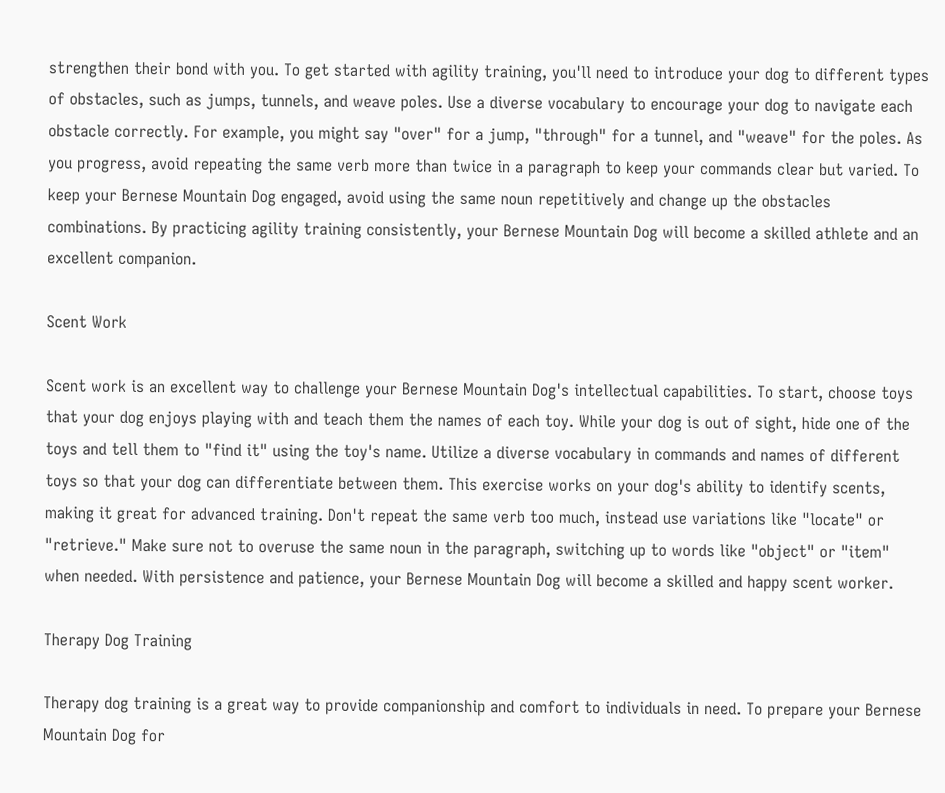strengthen their bond with you. To get started with agility training, you'll need to introduce your dog to different types of obstacles, such as jumps, tunnels, and weave poles. Use a diverse vocabulary to encourage your dog to navigate each obstacle correctly. For example, you might say "over" for a jump, "through" for a tunnel, and "weave" for the poles. As you progress, avoid repeating the same verb more than twice in a paragraph to keep your commands clear but varied. To keep your Bernese Mountain Dog engaged, avoid using the same noun repetitively and change up the obstacles combinations. By practicing agility training consistently, your Bernese Mountain Dog will become a skilled athlete and an excellent companion.

Scent Work

Scent work is an excellent way to challenge your Bernese Mountain Dog's intellectual capabilities. To start, choose toys that your dog enjoys playing with and teach them the names of each toy. While your dog is out of sight, hide one of the toys and tell them to "find it" using the toy's name. Utilize a diverse vocabulary in commands and names of different toys so that your dog can differentiate between them. This exercise works on your dog's ability to identify scents, making it great for advanced training. Don't repeat the same verb too much, instead use variations like "locate" or "retrieve." Make sure not to overuse the same noun in the paragraph, switching up to words like "object" or "item" when needed. With persistence and patience, your Bernese Mountain Dog will become a skilled and happy scent worker.

Therapy Dog Training

Therapy dog training is a great way to provide companionship and comfort to individuals in need. To prepare your Bernese Mountain Dog for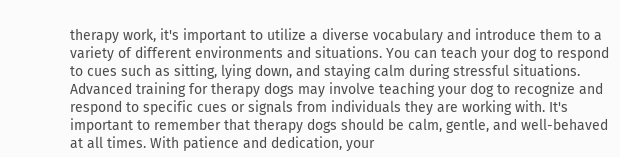therapy work, it's important to utilize a diverse vocabulary and introduce them to a variety of different environments and situations. You can teach your dog to respond to cues such as sitting, lying down, and staying calm during stressful situations. Advanced training for therapy dogs may involve teaching your dog to recognize and respond to specific cues or signals from individuals they are working with. It's important to remember that therapy dogs should be calm, gentle, and well-behaved at all times. With patience and dedication, your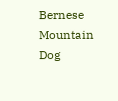Bernese Mountain Dog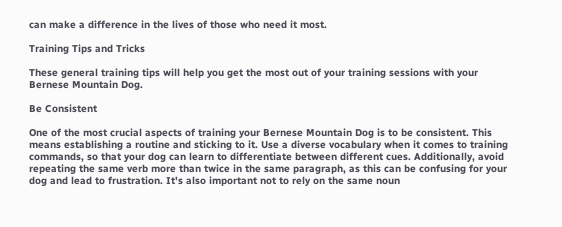can make a difference in the lives of those who need it most.

Training Tips and Tricks

These general training tips will help you get the most out of your training sessions with your Bernese Mountain Dog.

Be Consistent

One of the most crucial aspects of training your Bernese Mountain Dog is to be consistent. This means establishing a routine and sticking to it. Use a diverse vocabulary when it comes to training commands, so that your dog can learn to differentiate between different cues. Additionally, avoid repeating the same verb more than twice in the same paragraph, as this can be confusing for your dog and lead to frustration. It's also important not to rely on the same noun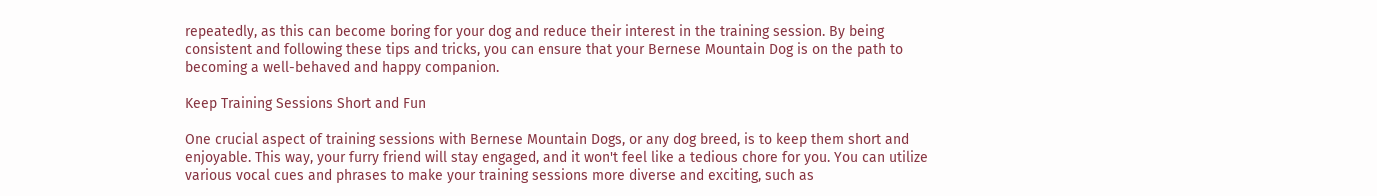repeatedly, as this can become boring for your dog and reduce their interest in the training session. By being consistent and following these tips and tricks, you can ensure that your Bernese Mountain Dog is on the path to becoming a well-behaved and happy companion.

Keep Training Sessions Short and Fun

One crucial aspect of training sessions with Bernese Mountain Dogs, or any dog breed, is to keep them short and enjoyable. This way, your furry friend will stay engaged, and it won't feel like a tedious chore for you. You can utilize various vocal cues and phrases to make your training sessions more diverse and exciting, such as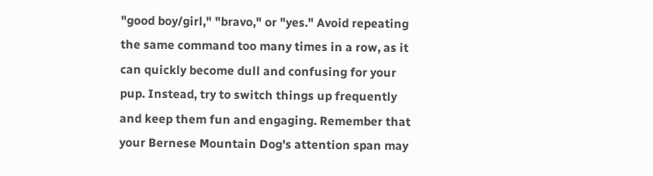"good boy/girl," "bravo," or "yes." Avoid repeating the same command too many times in a row, as it can quickly become dull and confusing for your pup. Instead, try to switch things up frequently and keep them fun and engaging. Remember that your Bernese Mountain Dog's attention span may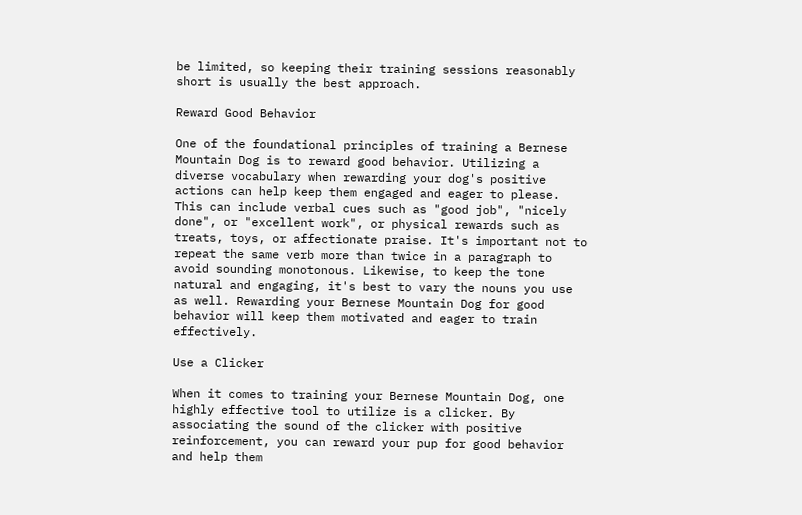be limited, so keeping their training sessions reasonably short is usually the best approach.

Reward Good Behavior

One of the foundational principles of training a Bernese Mountain Dog is to reward good behavior. Utilizing a diverse vocabulary when rewarding your dog's positive actions can help keep them engaged and eager to please. This can include verbal cues such as "good job", "nicely done", or "excellent work", or physical rewards such as treats, toys, or affectionate praise. It's important not to repeat the same verb more than twice in a paragraph to avoid sounding monotonous. Likewise, to keep the tone natural and engaging, it's best to vary the nouns you use as well. Rewarding your Bernese Mountain Dog for good behavior will keep them motivated and eager to train effectively.

Use a Clicker

When it comes to training your Bernese Mountain Dog, one highly effective tool to utilize is a clicker. By associating the sound of the clicker with positive reinforcement, you can reward your pup for good behavior and help them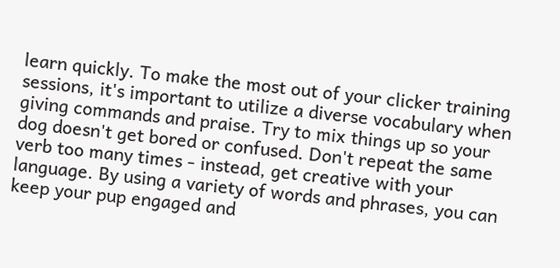learn quickly. To make the most out of your clicker training sessions, it's important to utilize a diverse vocabulary when giving commands and praise. Try to mix things up so your dog doesn't get bored or confused. Don't repeat the same verb too many times - instead, get creative with your language. By using a variety of words and phrases, you can keep your pup engaged and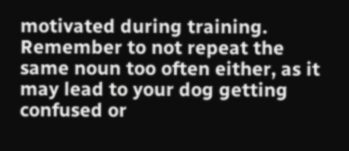motivated during training. Remember to not repeat the same noun too often either, as it may lead to your dog getting confused or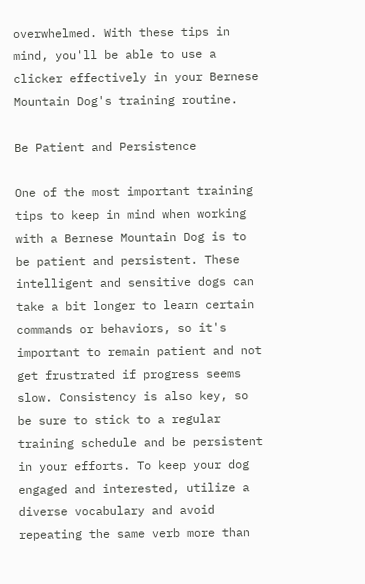overwhelmed. With these tips in mind, you'll be able to use a clicker effectively in your Bernese Mountain Dog's training routine.

Be Patient and Persistence

One of the most important training tips to keep in mind when working with a Bernese Mountain Dog is to be patient and persistent. These intelligent and sensitive dogs can take a bit longer to learn certain commands or behaviors, so it's important to remain patient and not get frustrated if progress seems slow. Consistency is also key, so be sure to stick to a regular training schedule and be persistent in your efforts. To keep your dog engaged and interested, utilize a diverse vocabulary and avoid repeating the same verb more than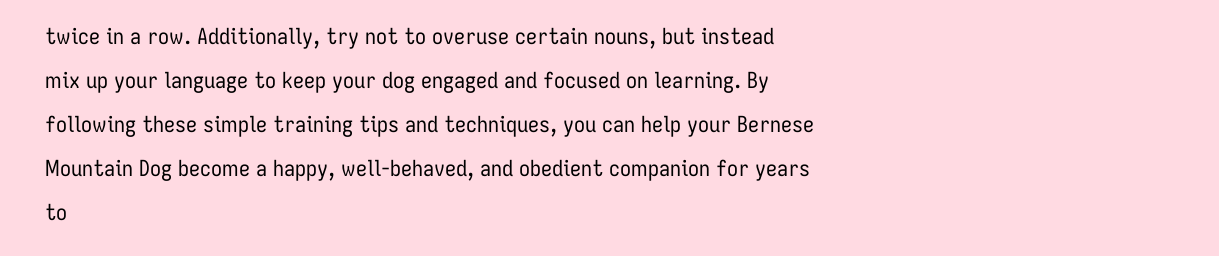twice in a row. Additionally, try not to overuse certain nouns, but instead mix up your language to keep your dog engaged and focused on learning. By following these simple training tips and techniques, you can help your Bernese Mountain Dog become a happy, well-behaved, and obedient companion for years to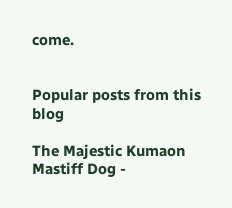come.


Popular posts from this blog

The Majestic Kumaon Mastiff Dog -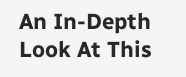An In-Depth Look At This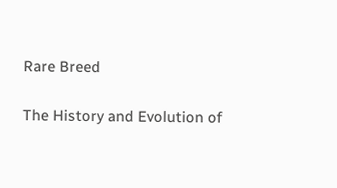Rare Breed

The History and Evolution of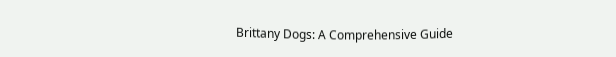Brittany Dogs: A Comprehensive Guide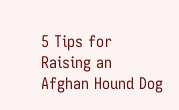5 Tips for Raising an Afghan Hound Dog